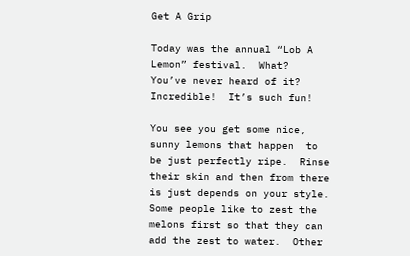Get A Grip

Today was the annual “Lob A Lemon” festival.  What?  You’ve never heard of it?  Incredible!  It’s such fun!

You see you get some nice, sunny lemons that happen  to be just perfectly ripe.  Rinse their skin and then from there is just depends on your style.  Some people like to zest the melons first so that they can add the zest to water.  Other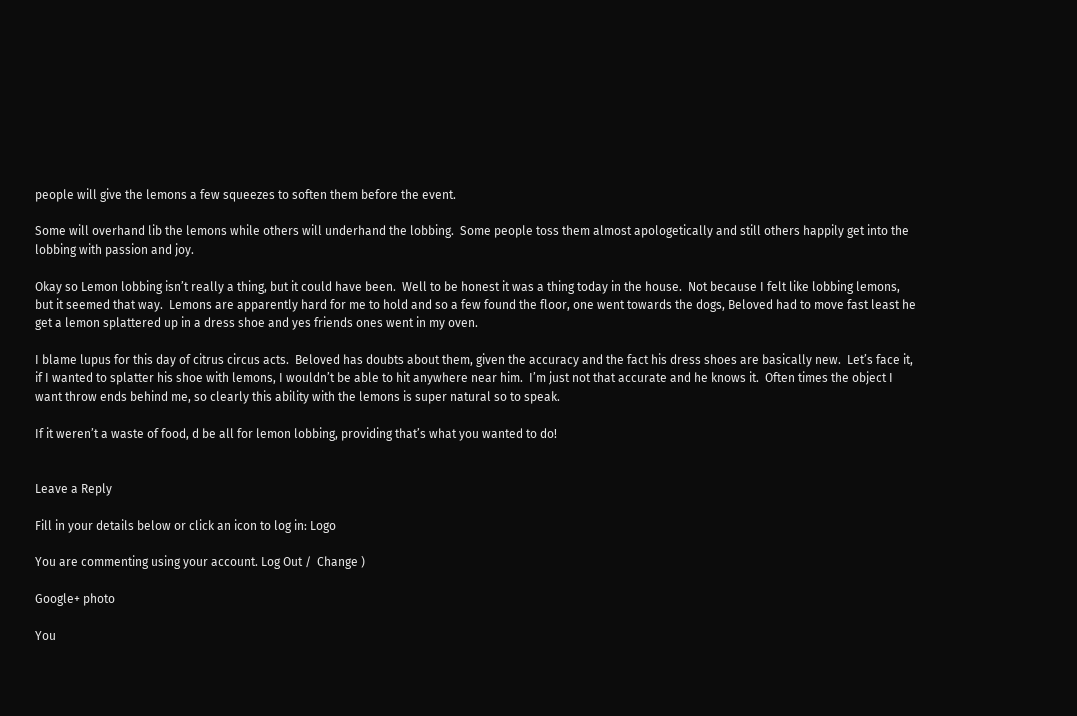people will give the lemons a few squeezes to soften them before the event.

Some will overhand lib the lemons while others will underhand the lobbing.  Some people toss them almost apologetically and still others happily get into the lobbing with passion and joy.

Okay so Lemon lobbing isn’t really a thing, but it could have been.  Well to be honest it was a thing today in the house.  Not because I felt like lobbing lemons, but it seemed that way.  Lemons are apparently hard for me to hold and so a few found the floor, one went towards the dogs, Beloved had to move fast least he get a lemon splattered up in a dress shoe and yes friends ones went in my oven.

I blame lupus for this day of citrus circus acts.  Beloved has doubts about them, given the accuracy and the fact his dress shoes are basically new.  Let’s face it, if I wanted to splatter his shoe with lemons, I wouldn’t be able to hit anywhere near him.  I’m just not that accurate and he knows it.  Often times the object I want throw ends behind me, so clearly this ability with the lemons is super natural so to speak.

If it weren’t a waste of food, d be all for lemon lobbing, providing that’s what you wanted to do!


Leave a Reply

Fill in your details below or click an icon to log in: Logo

You are commenting using your account. Log Out /  Change )

Google+ photo

You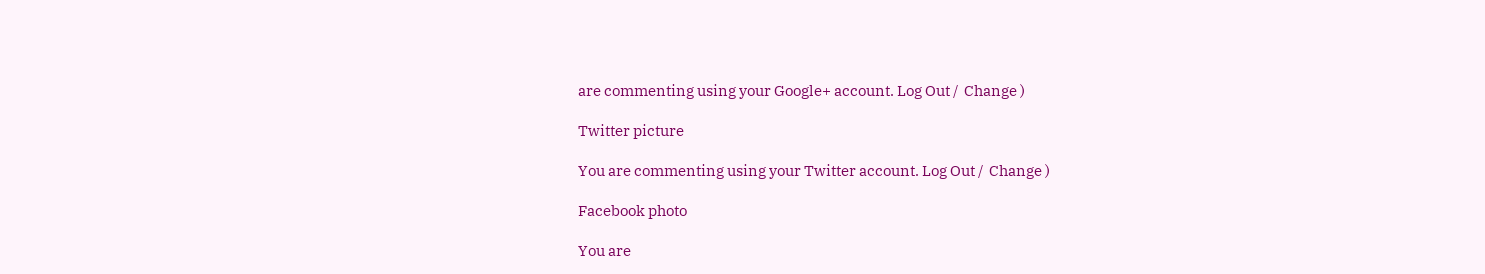are commenting using your Google+ account. Log Out /  Change )

Twitter picture

You are commenting using your Twitter account. Log Out /  Change )

Facebook photo

You are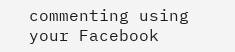commenting using your Facebook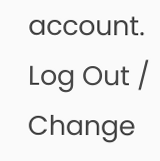account. Log Out /  Change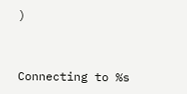)


Connecting to %s